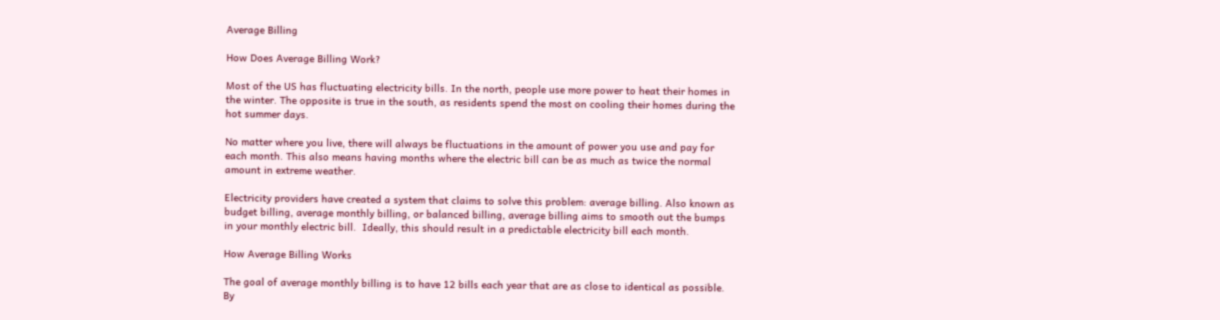Average Billing

How Does Average Billing Work?

Most of the US has fluctuating electricity bills. In the north, people use more power to heat their homes in the winter. The opposite is true in the south, as residents spend the most on cooling their homes during the hot summer days.

No matter where you live, there will always be fluctuations in the amount of power you use and pay for each month. This also means having months where the electric bill can be as much as twice the normal amount in extreme weather.

Electricity providers have created a system that claims to solve this problem: average billing. Also known as budget billing, average monthly billing, or balanced billing, average billing aims to smooth out the bumps in your monthly electric bill.  Ideally, this should result in a predictable electricity bill each month.

How Average Billing Works

The goal of average monthly billing is to have 12 bills each year that are as close to identical as possible. By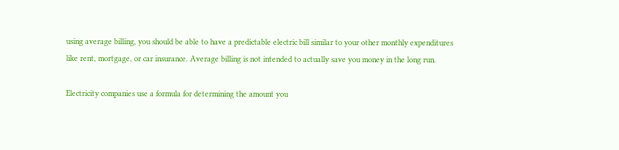using average billing, you should be able to have a predictable electric bill similar to your other monthly expenditures like rent, mortgage, or car insurance. Average billing is not intended to actually save you money in the long run.

Electricity companies use a formula for determining the amount you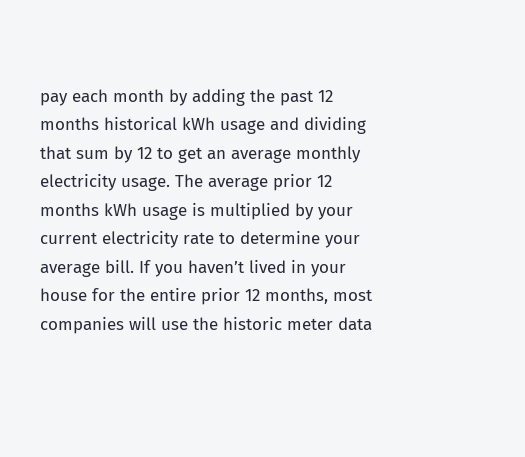pay each month by adding the past 12 months historical kWh usage and dividing that sum by 12 to get an average monthly electricity usage. The average prior 12 months kWh usage is multiplied by your current electricity rate to determine your average bill. If you haven’t lived in your house for the entire prior 12 months, most companies will use the historic meter data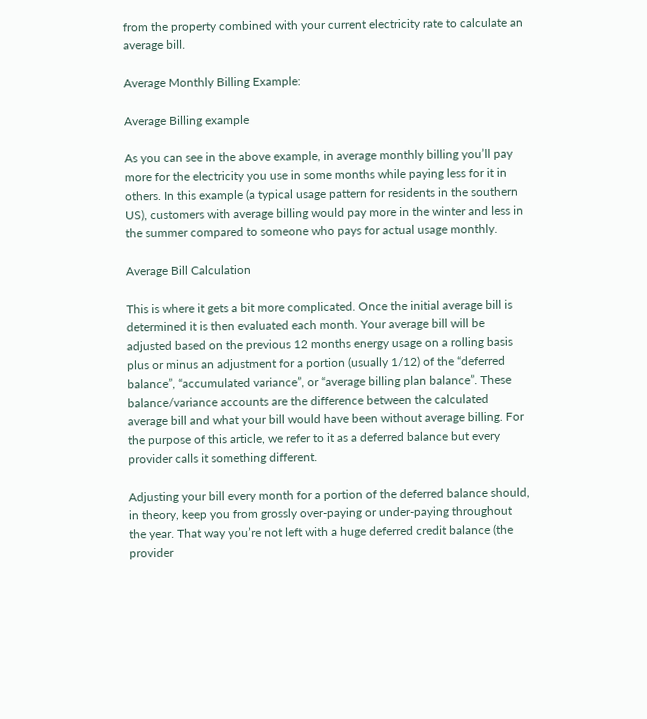from the property combined with your current electricity rate to calculate an average bill.

Average Monthly Billing Example:

Average Billing example

As you can see in the above example, in average monthly billing you’ll pay more for the electricity you use in some months while paying less for it in others. In this example (a typical usage pattern for residents in the southern US), customers with average billing would pay more in the winter and less in the summer compared to someone who pays for actual usage monthly.

Average Bill Calculation

This is where it gets a bit more complicated. Once the initial average bill is determined it is then evaluated each month. Your average bill will be adjusted based on the previous 12 months energy usage on a rolling basis plus or minus an adjustment for a portion (usually 1/12) of the “deferred balance”, “accumulated variance”, or “average billing plan balance”. These balance/variance accounts are the difference between the calculated average bill and what your bill would have been without average billing. For the purpose of this article, we refer to it as a deferred balance but every provider calls it something different.

Adjusting your bill every month for a portion of the deferred balance should, in theory, keep you from grossly over-paying or under-paying throughout the year. That way you’re not left with a huge deferred credit balance (the provider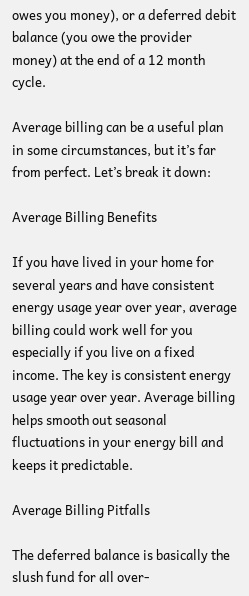owes you money), or a deferred debit balance (you owe the provider money) at the end of a 12 month cycle.

Average billing can be a useful plan in some circumstances, but it’s far from perfect. Let’s break it down:

Average Billing Benefits

If you have lived in your home for several years and have consistent energy usage year over year, average billing could work well for you especially if you live on a fixed income. The key is consistent energy usage year over year. Average billing helps smooth out seasonal fluctuations in your energy bill and keeps it predictable.

Average Billing Pitfalls

The deferred balance is basically the slush fund for all over-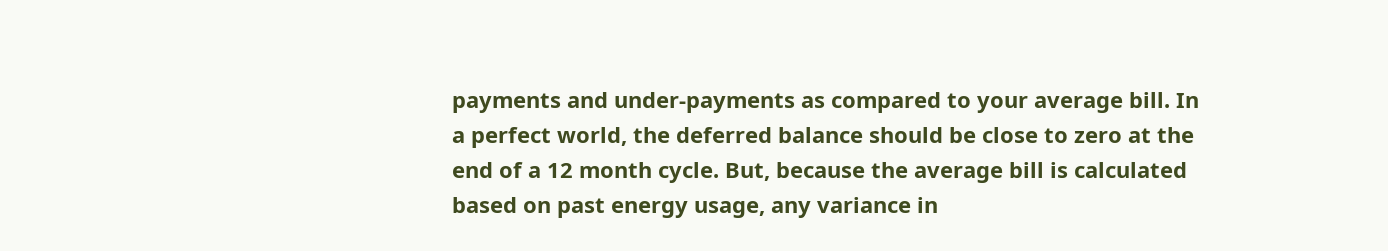payments and under-payments as compared to your average bill. In a perfect world, the deferred balance should be close to zero at the end of a 12 month cycle. But, because the average bill is calculated based on past energy usage, any variance in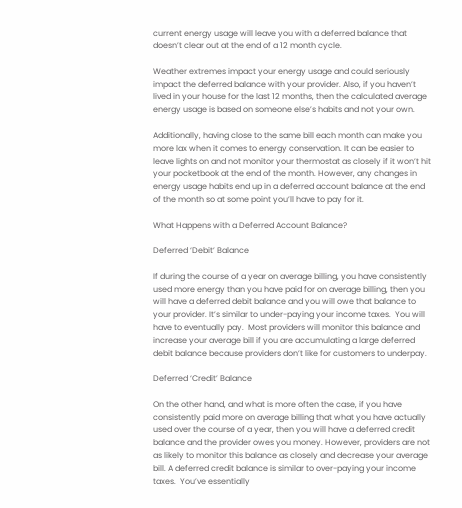current energy usage will leave you with a deferred balance that doesn’t clear out at the end of a 12 month cycle.

Weather extremes impact your energy usage and could seriously impact the deferred balance with your provider. Also, if you haven’t lived in your house for the last 12 months, then the calculated average energy usage is based on someone else’s habits and not your own.

Additionally, having close to the same bill each month can make you more lax when it comes to energy conservation. It can be easier to leave lights on and not monitor your thermostat as closely if it won’t hit your pocketbook at the end of the month. However, any changes in energy usage habits end up in a deferred account balance at the end of the month so at some point you’ll have to pay for it.

What Happens with a Deferred Account Balance?

Deferred ‘Debit’ Balance

If during the course of a year on average billing, you have consistently used more energy than you have paid for on average billing, then you will have a deferred debit balance and you will owe that balance to your provider. It’s similar to under-paying your income taxes.  You will have to eventually pay.  Most providers will monitor this balance and increase your average bill if you are accumulating a large deferred debit balance because providers don’t like for customers to underpay.

Deferred ‘Credit’ Balance

On the other hand, and what is more often the case, if you have consistently paid more on average billing that what you have actually used over the course of a year, then you will have a deferred credit balance and the provider owes you money. However, providers are not as likely to monitor this balance as closely and decrease your average bill. A deferred credit balance is similar to over-paying your income taxes.  You’ve essentially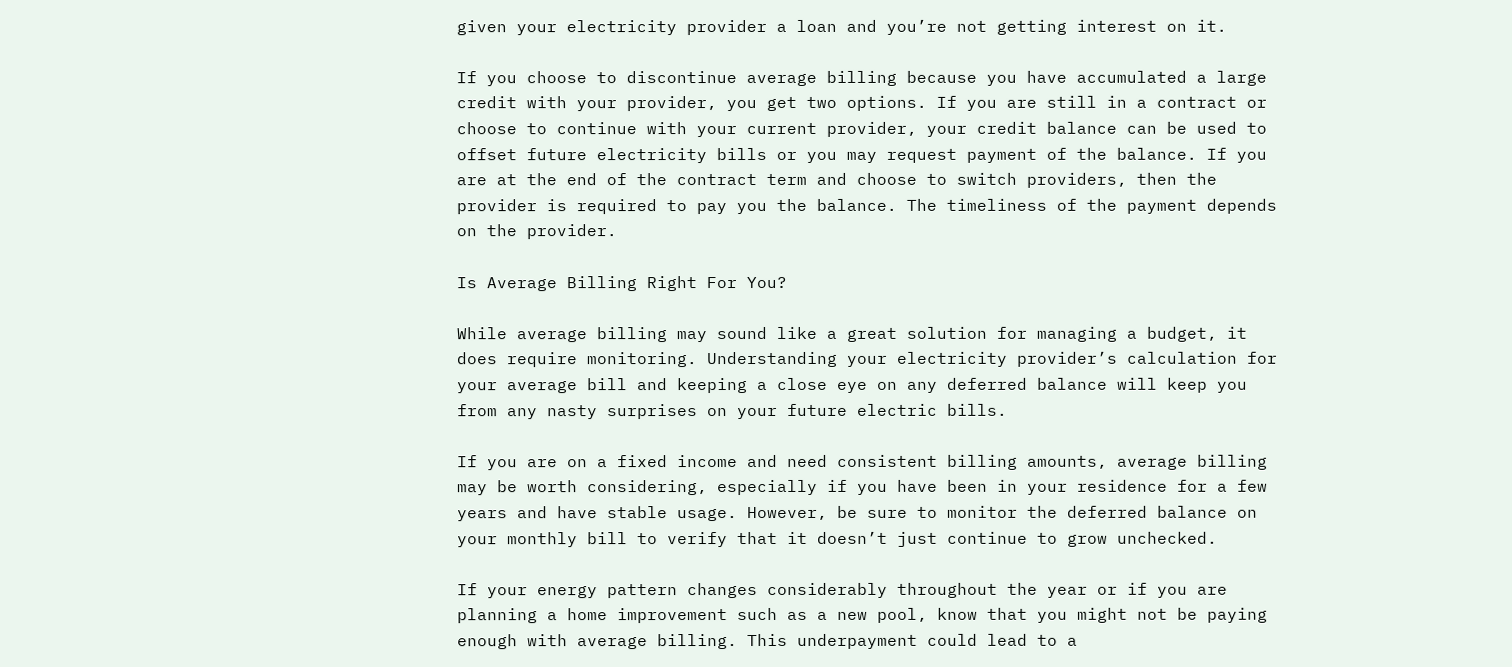given your electricity provider a loan and you’re not getting interest on it.

If you choose to discontinue average billing because you have accumulated a large credit with your provider, you get two options. If you are still in a contract or choose to continue with your current provider, your credit balance can be used to offset future electricity bills or you may request payment of the balance. If you are at the end of the contract term and choose to switch providers, then the provider is required to pay you the balance. The timeliness of the payment depends on the provider.

Is Average Billing Right For You?

While average billing may sound like a great solution for managing a budget, it does require monitoring. Understanding your electricity provider’s calculation for your average bill and keeping a close eye on any deferred balance will keep you from any nasty surprises on your future electric bills.

If you are on a fixed income and need consistent billing amounts, average billing may be worth considering, especially if you have been in your residence for a few years and have stable usage. However, be sure to monitor the deferred balance on your monthly bill to verify that it doesn’t just continue to grow unchecked.

If your energy pattern changes considerably throughout the year or if you are planning a home improvement such as a new pool, know that you might not be paying enough with average billing. This underpayment could lead to a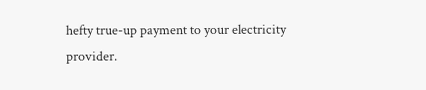hefty true-up payment to your electricity provider.